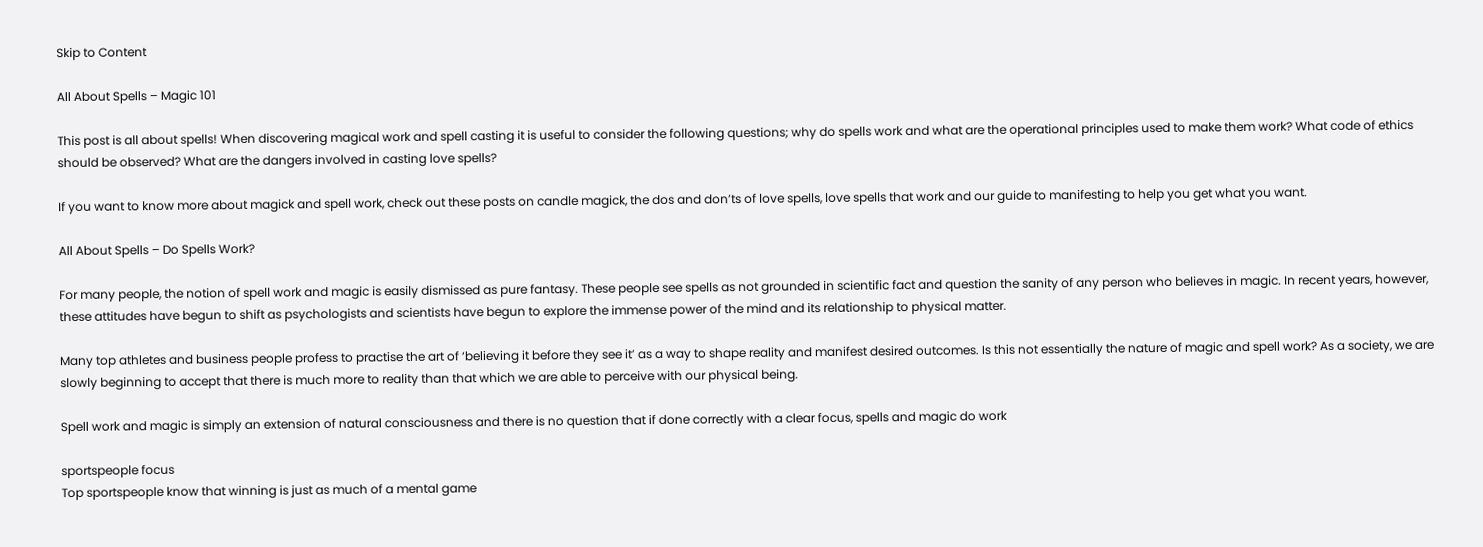Skip to Content

All About Spells – Magic 101

This post is all about spells! When discovering magical work and spell casting it is useful to consider the following questions; why do spells work and what are the operational principles used to make them work? What code of ethics should be observed? What are the dangers involved in casting love spells?

If you want to know more about magick and spell work, check out these posts on candle magick, the dos and don’ts of love spells, love spells that work and our guide to manifesting to help you get what you want.

All About Spells – Do Spells Work?

For many people, the notion of spell work and magic is easily dismissed as pure fantasy. These people see spells as not grounded in scientific fact and question the sanity of any person who believes in magic. In recent years, however, these attitudes have begun to shift as psychologists and scientists have begun to explore the immense power of the mind and its relationship to physical matter.

Many top athletes and business people profess to practise the art of ‘believing it before they see it’ as a way to shape reality and manifest desired outcomes. Is this not essentially the nature of magic and spell work? As a society, we are slowly beginning to accept that there is much more to reality than that which we are able to perceive with our physical being.

Spell work and magic is simply an extension of natural consciousness and there is no question that if done correctly with a clear focus, spells and magic do work

sportspeople focus
Top sportspeople know that winning is just as much of a mental game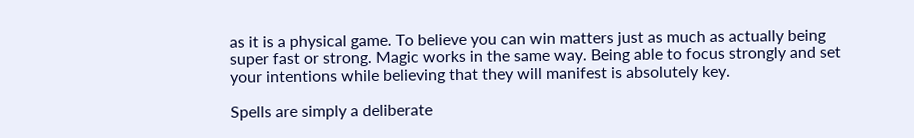as it is a physical game. To believe you can win matters just as much as actually being super fast or strong. Magic works in the same way. Being able to focus strongly and set your intentions while believing that they will manifest is absolutely key.

Spells are simply a deliberate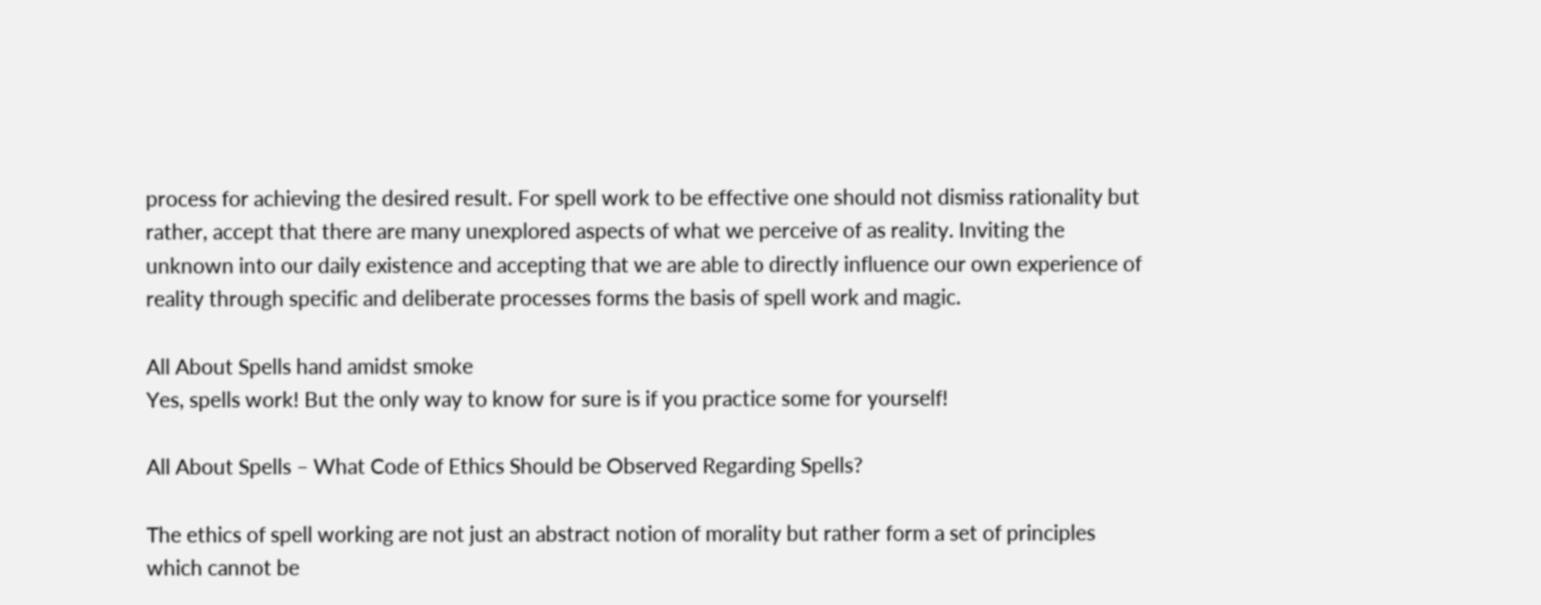process for achieving the desired result. For spell work to be effective one should not dismiss rationality but rather, accept that there are many unexplored aspects of what we perceive of as reality. Inviting the unknown into our daily existence and accepting that we are able to directly influence our own experience of reality through specific and deliberate processes forms the basis of spell work and magic.

All About Spells hand amidst smoke
Yes, spells work! But the only way to know for sure is if you practice some for yourself!

All About Spells – What Code of Ethics Should be Observed Regarding Spells?

The ethics of spell working are not just an abstract notion of morality but rather form a set of principles which cannot be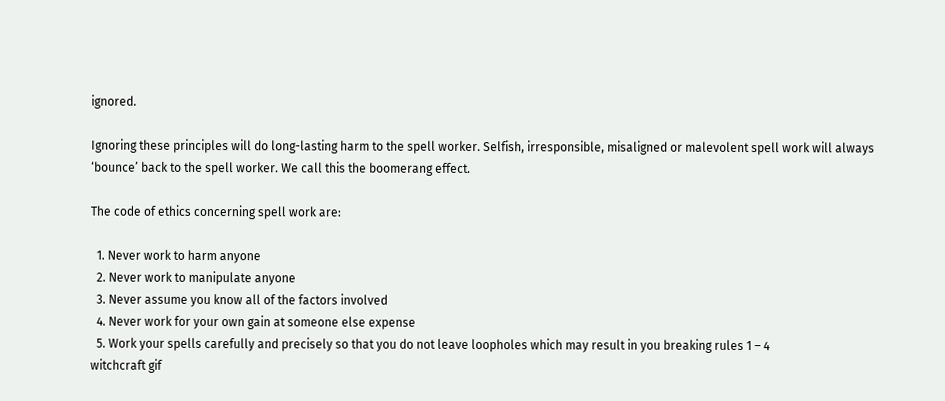ignored.

Ignoring these principles will do long-lasting harm to the spell worker. Selfish, irresponsible, misaligned or malevolent spell work will always ‘bounce’ back to the spell worker. We call this the boomerang effect.

The code of ethics concerning spell work are:

  1. Never work to harm anyone
  2. Never work to manipulate anyone
  3. Never assume you know all of the factors involved
  4. Never work for your own gain at someone else expense
  5. Work your spells carefully and precisely so that you do not leave loopholes which may result in you breaking rules 1 – 4
witchcraft gif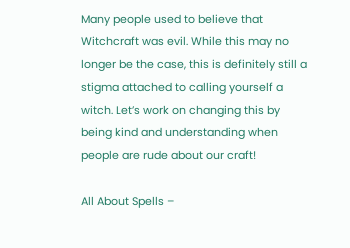Many people used to believe that Witchcraft was evil. While this may no longer be the case, this is definitely still a stigma attached to calling yourself a witch. Let’s work on changing this by being kind and understanding when people are rude about our craft!

All About Spells –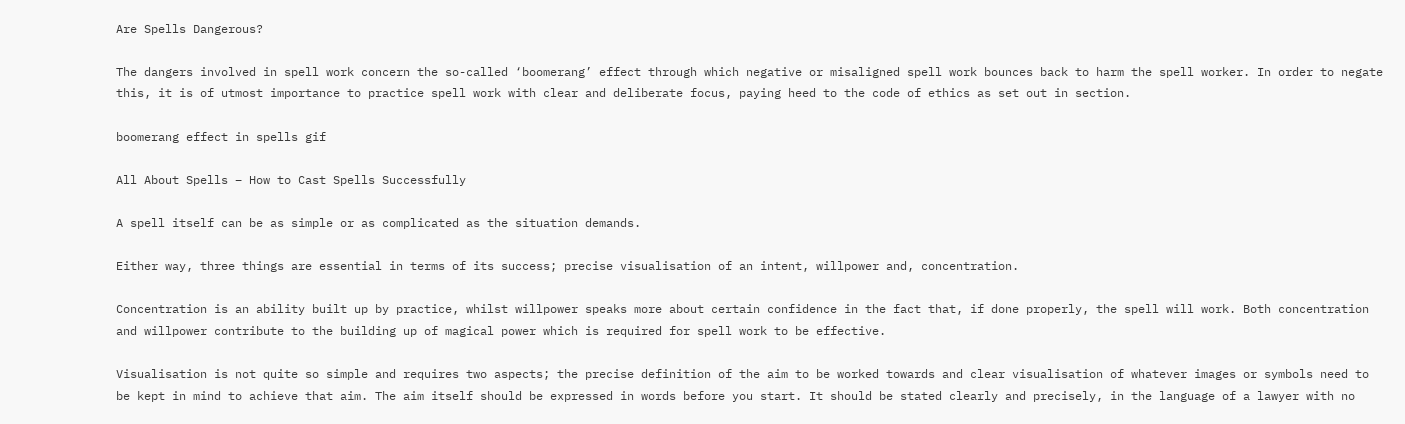Are Spells Dangerous?

The dangers involved in spell work concern the so-called ‘boomerang’ effect through which negative or misaligned spell work bounces back to harm the spell worker. In order to negate this, it is of utmost importance to practice spell work with clear and deliberate focus, paying heed to the code of ethics as set out in section.

boomerang effect in spells gif

All About Spells – How to Cast Spells Successfully

A spell itself can be as simple or as complicated as the situation demands.

Either way, three things are essential in terms of its success; precise visualisation of an intent, willpower and, concentration.

Concentration is an ability built up by practice, whilst willpower speaks more about certain confidence in the fact that, if done properly, the spell will work. Both concentration and willpower contribute to the building up of magical power which is required for spell work to be effective.

Visualisation is not quite so simple and requires two aspects; the precise definition of the aim to be worked towards and clear visualisation of whatever images or symbols need to be kept in mind to achieve that aim. The aim itself should be expressed in words before you start. It should be stated clearly and precisely, in the language of a lawyer with no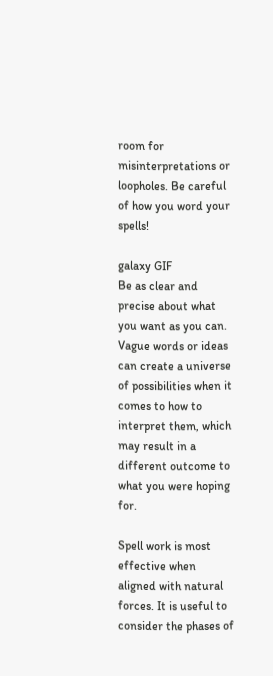room for misinterpretations or loopholes. Be careful of how you word your spells!

galaxy GIF
Be as clear and precise about what you want as you can. Vague words or ideas can create a universe of possibilities when it comes to how to interpret them, which may result in a different outcome to what you were hoping for.

Spell work is most effective when aligned with natural forces. It is useful to consider the phases of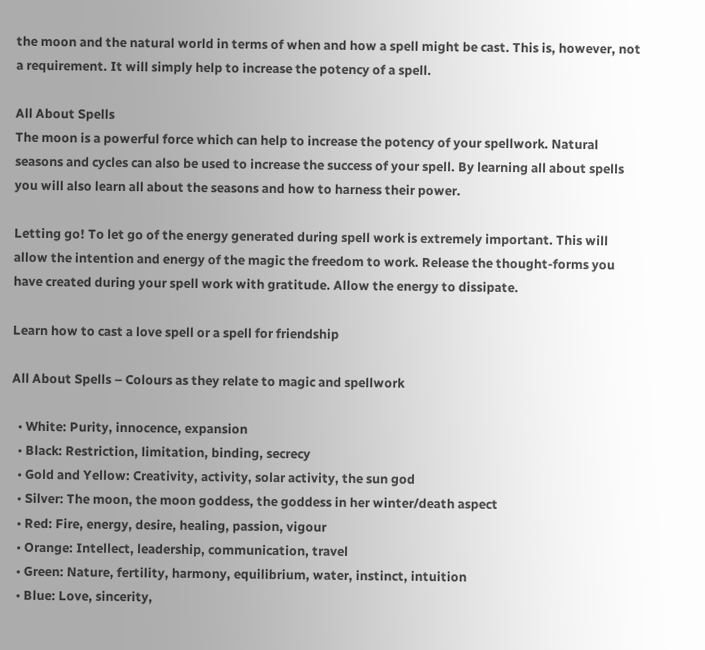the moon and the natural world in terms of when and how a spell might be cast. This is, however, not a requirement. It will simply help to increase the potency of a spell.

All About Spells
The moon is a powerful force which can help to increase the potency of your spellwork. Natural seasons and cycles can also be used to increase the success of your spell. By learning all about spells you will also learn all about the seasons and how to harness their power.

Letting go! To let go of the energy generated during spell work is extremely important. This will allow the intention and energy of the magic the freedom to work. Release the thought-forms you have created during your spell work with gratitude. Allow the energy to dissipate.

Learn how to cast a love spell or a spell for friendship

All About Spells – Colours as they relate to magic and spellwork

  • White: Purity, innocence, expansion
  • Black: Restriction, limitation, binding, secrecy
  • Gold and Yellow: Creativity, activity, solar activity, the sun god
  • Silver: The moon, the moon goddess, the goddess in her winter/death aspect
  • Red: Fire, energy, desire, healing, passion, vigour
  • Orange: Intellect, leadership, communication, travel
  • Green: Nature, fertility, harmony, equilibrium, water, instinct, intuition
  • Blue: Love, sincerity,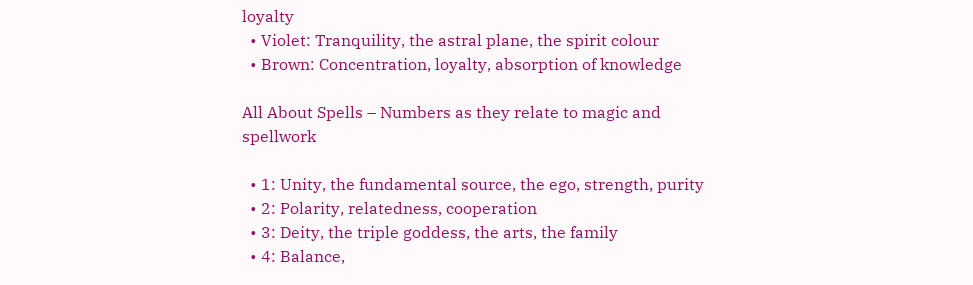loyalty
  • Violet: Tranquility, the astral plane, the spirit colour
  • Brown: Concentration, loyalty, absorption of knowledge

All About Spells – Numbers as they relate to magic and spellwork

  • 1: Unity, the fundamental source, the ego, strength, purity
  • 2: Polarity, relatedness, cooperation
  • 3: Deity, the triple goddess, the arts, the family
  • 4: Balance,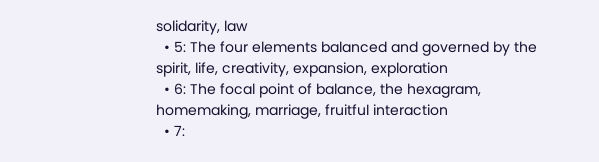solidarity, law
  • 5: The four elements balanced and governed by the spirit, life, creativity, expansion, exploration
  • 6: The focal point of balance, the hexagram, homemaking, marriage, fruitful interaction
  • 7: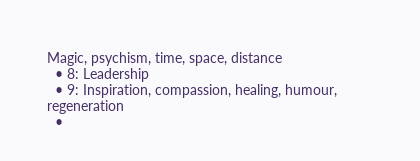Magic, psychism, time, space, distance
  • 8: Leadership
  • 9: Inspiration, compassion, healing, humour, regeneration
  •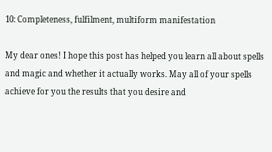10: Completeness, fulfilment, multiform manifestation

My dear ones! I hope this post has helped you learn all about spells and magic and whether it actually works. May all of your spells achieve for you the results that you desire and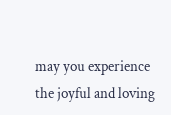may you experience the joyful and loving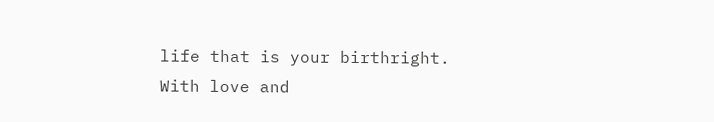life that is your birthright. With love and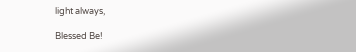light always,

Blessed Be!